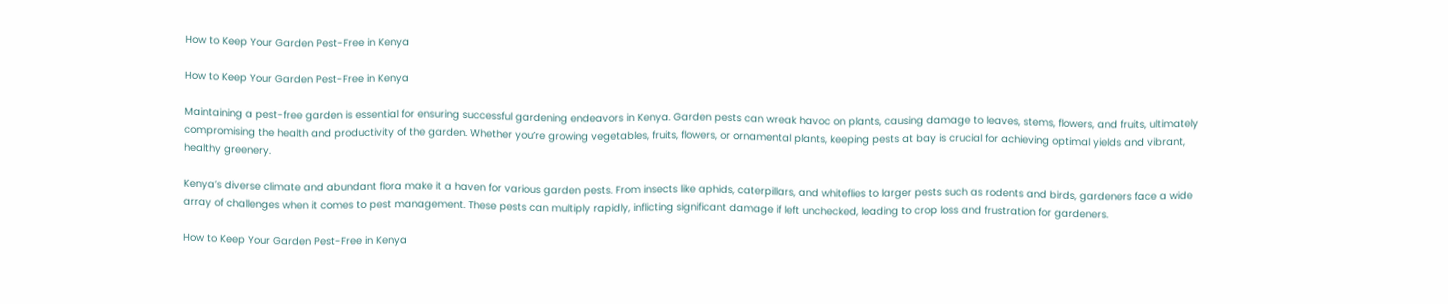How to Keep Your Garden Pest-Free in Kenya

How to Keep Your Garden Pest-Free in Kenya

Maintaining a pest-free garden is essential for ensuring successful gardening endeavors in Kenya. Garden pests can wreak havoc on plants, causing damage to leaves, stems, flowers, and fruits, ultimately compromising the health and productivity of the garden. Whether you’re growing vegetables, fruits, flowers, or ornamental plants, keeping pests at bay is crucial for achieving optimal yields and vibrant, healthy greenery.

Kenya’s diverse climate and abundant flora make it a haven for various garden pests. From insects like aphids, caterpillars, and whiteflies to larger pests such as rodents and birds, gardeners face a wide array of challenges when it comes to pest management. These pests can multiply rapidly, inflicting significant damage if left unchecked, leading to crop loss and frustration for gardeners.

How to Keep Your Garden Pest-Free in Kenya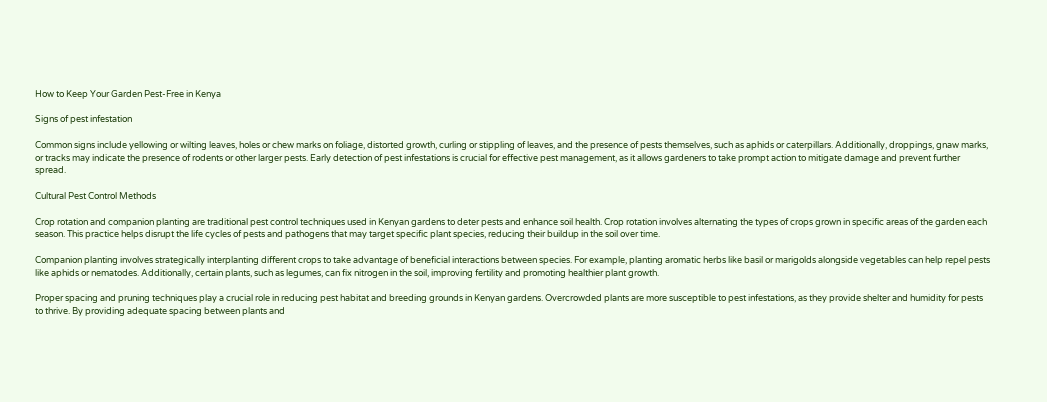How to Keep Your Garden Pest-Free in Kenya

Signs of pest infestation

Common signs include yellowing or wilting leaves, holes or chew marks on foliage, distorted growth, curling or stippling of leaves, and the presence of pests themselves, such as aphids or caterpillars. Additionally, droppings, gnaw marks, or tracks may indicate the presence of rodents or other larger pests. Early detection of pest infestations is crucial for effective pest management, as it allows gardeners to take prompt action to mitigate damage and prevent further spread.

Cultural Pest Control Methods

Crop rotation and companion planting are traditional pest control techniques used in Kenyan gardens to deter pests and enhance soil health. Crop rotation involves alternating the types of crops grown in specific areas of the garden each season. This practice helps disrupt the life cycles of pests and pathogens that may target specific plant species, reducing their buildup in the soil over time.

Companion planting involves strategically interplanting different crops to take advantage of beneficial interactions between species. For example, planting aromatic herbs like basil or marigolds alongside vegetables can help repel pests like aphids or nematodes. Additionally, certain plants, such as legumes, can fix nitrogen in the soil, improving fertility and promoting healthier plant growth.

Proper spacing and pruning techniques play a crucial role in reducing pest habitat and breeding grounds in Kenyan gardens. Overcrowded plants are more susceptible to pest infestations, as they provide shelter and humidity for pests to thrive. By providing adequate spacing between plants and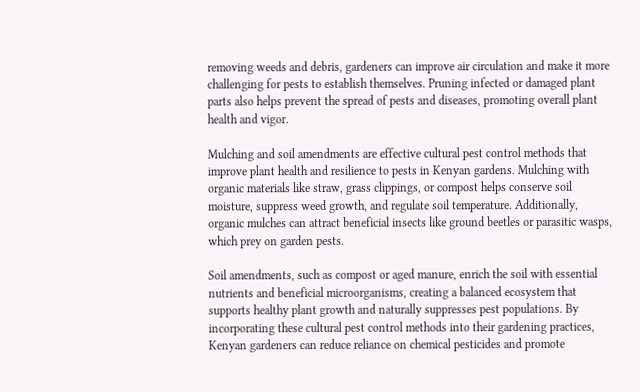removing weeds and debris, gardeners can improve air circulation and make it more challenging for pests to establish themselves. Pruning infected or damaged plant parts also helps prevent the spread of pests and diseases, promoting overall plant health and vigor.

Mulching and soil amendments are effective cultural pest control methods that improve plant health and resilience to pests in Kenyan gardens. Mulching with organic materials like straw, grass clippings, or compost helps conserve soil moisture, suppress weed growth, and regulate soil temperature. Additionally, organic mulches can attract beneficial insects like ground beetles or parasitic wasps, which prey on garden pests.

Soil amendments, such as compost or aged manure, enrich the soil with essential nutrients and beneficial microorganisms, creating a balanced ecosystem that supports healthy plant growth and naturally suppresses pest populations. By incorporating these cultural pest control methods into their gardening practices, Kenyan gardeners can reduce reliance on chemical pesticides and promote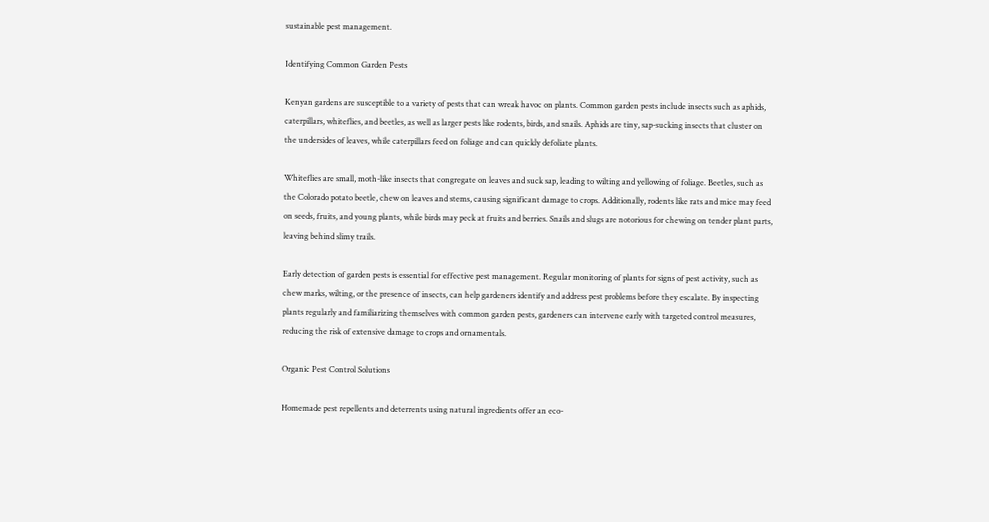sustainable pest management.

Identifying Common Garden Pests

Kenyan gardens are susceptible to a variety of pests that can wreak havoc on plants. Common garden pests include insects such as aphids, caterpillars, whiteflies, and beetles, as well as larger pests like rodents, birds, and snails. Aphids are tiny, sap-sucking insects that cluster on the undersides of leaves, while caterpillars feed on foliage and can quickly defoliate plants.

Whiteflies are small, moth-like insects that congregate on leaves and suck sap, leading to wilting and yellowing of foliage. Beetles, such as the Colorado potato beetle, chew on leaves and stems, causing significant damage to crops. Additionally, rodents like rats and mice may feed on seeds, fruits, and young plants, while birds may peck at fruits and berries. Snails and slugs are notorious for chewing on tender plant parts, leaving behind slimy trails.

Early detection of garden pests is essential for effective pest management. Regular monitoring of plants for signs of pest activity, such as chew marks, wilting, or the presence of insects, can help gardeners identify and address pest problems before they escalate. By inspecting plants regularly and familiarizing themselves with common garden pests, gardeners can intervene early with targeted control measures, reducing the risk of extensive damage to crops and ornamentals.

Organic Pest Control Solutions

Homemade pest repellents and deterrents using natural ingredients offer an eco-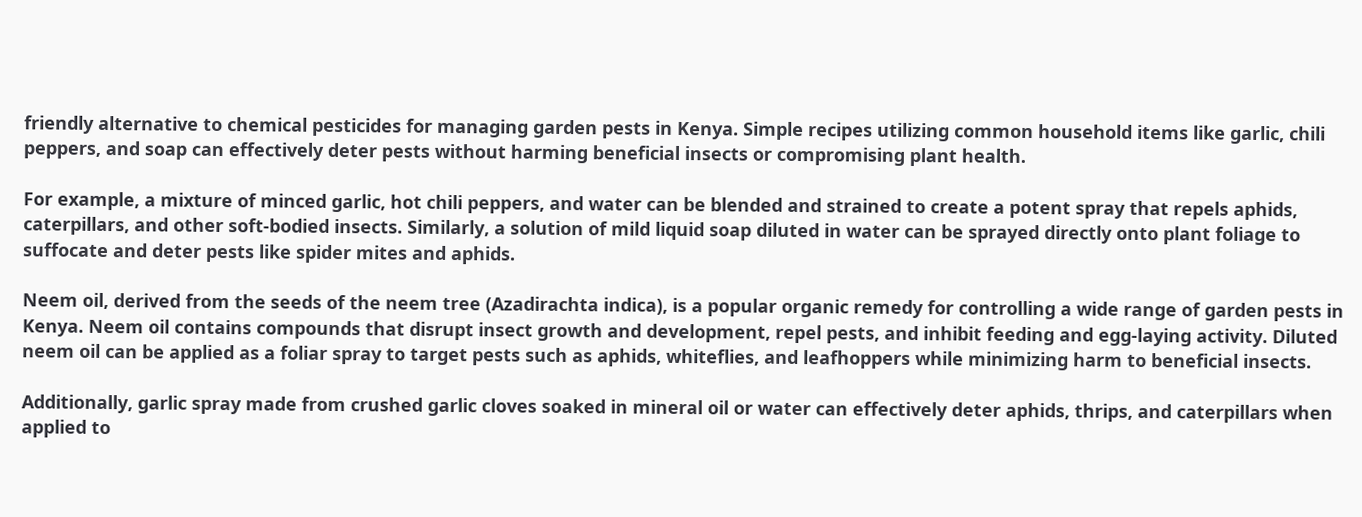friendly alternative to chemical pesticides for managing garden pests in Kenya. Simple recipes utilizing common household items like garlic, chili peppers, and soap can effectively deter pests without harming beneficial insects or compromising plant health.

For example, a mixture of minced garlic, hot chili peppers, and water can be blended and strained to create a potent spray that repels aphids, caterpillars, and other soft-bodied insects. Similarly, a solution of mild liquid soap diluted in water can be sprayed directly onto plant foliage to suffocate and deter pests like spider mites and aphids.

Neem oil, derived from the seeds of the neem tree (Azadirachta indica), is a popular organic remedy for controlling a wide range of garden pests in Kenya. Neem oil contains compounds that disrupt insect growth and development, repel pests, and inhibit feeding and egg-laying activity. Diluted neem oil can be applied as a foliar spray to target pests such as aphids, whiteflies, and leafhoppers while minimizing harm to beneficial insects.

Additionally, garlic spray made from crushed garlic cloves soaked in mineral oil or water can effectively deter aphids, thrips, and caterpillars when applied to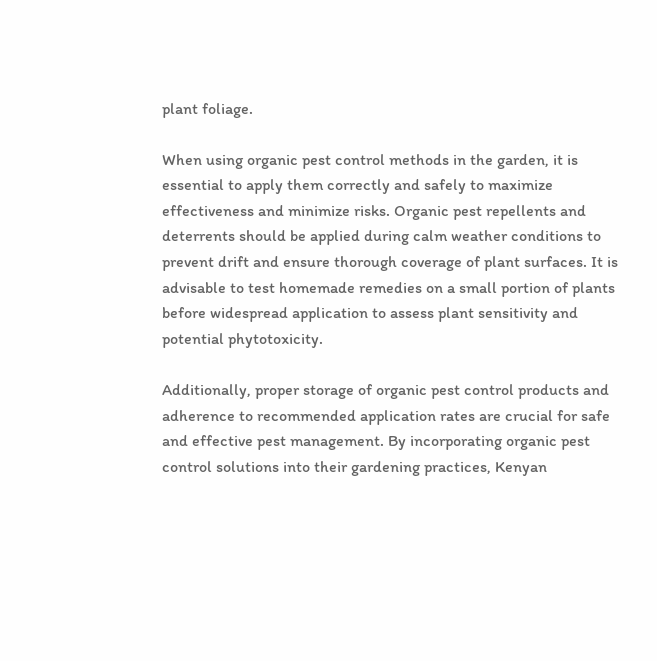plant foliage.

When using organic pest control methods in the garden, it is essential to apply them correctly and safely to maximize effectiveness and minimize risks. Organic pest repellents and deterrents should be applied during calm weather conditions to prevent drift and ensure thorough coverage of plant surfaces. It is advisable to test homemade remedies on a small portion of plants before widespread application to assess plant sensitivity and potential phytotoxicity.

Additionally, proper storage of organic pest control products and adherence to recommended application rates are crucial for safe and effective pest management. By incorporating organic pest control solutions into their gardening practices, Kenyan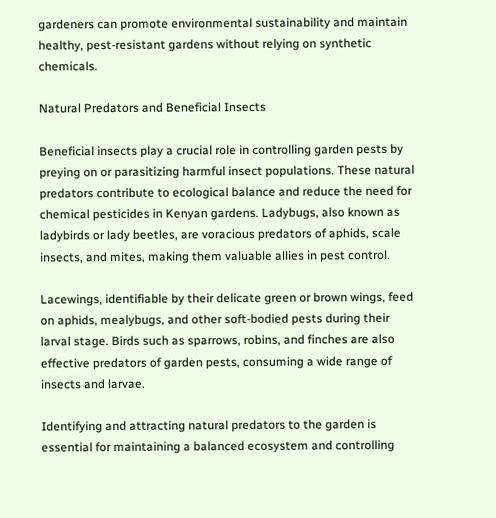gardeners can promote environmental sustainability and maintain healthy, pest-resistant gardens without relying on synthetic chemicals.

Natural Predators and Beneficial Insects

Beneficial insects play a crucial role in controlling garden pests by preying on or parasitizing harmful insect populations. These natural predators contribute to ecological balance and reduce the need for chemical pesticides in Kenyan gardens. Ladybugs, also known as ladybirds or lady beetles, are voracious predators of aphids, scale insects, and mites, making them valuable allies in pest control.

Lacewings, identifiable by their delicate green or brown wings, feed on aphids, mealybugs, and other soft-bodied pests during their larval stage. Birds such as sparrows, robins, and finches are also effective predators of garden pests, consuming a wide range of insects and larvae.

Identifying and attracting natural predators to the garden is essential for maintaining a balanced ecosystem and controlling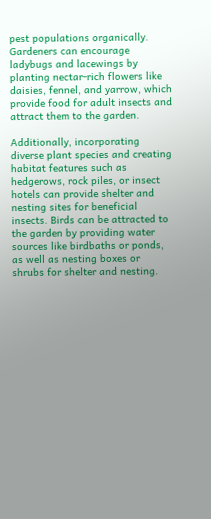pest populations organically. Gardeners can encourage ladybugs and lacewings by planting nectar-rich flowers like daisies, fennel, and yarrow, which provide food for adult insects and attract them to the garden.

Additionally, incorporating diverse plant species and creating habitat features such as hedgerows, rock piles, or insect hotels can provide shelter and nesting sites for beneficial insects. Birds can be attracted to the garden by providing water sources like birdbaths or ponds, as well as nesting boxes or shrubs for shelter and nesting.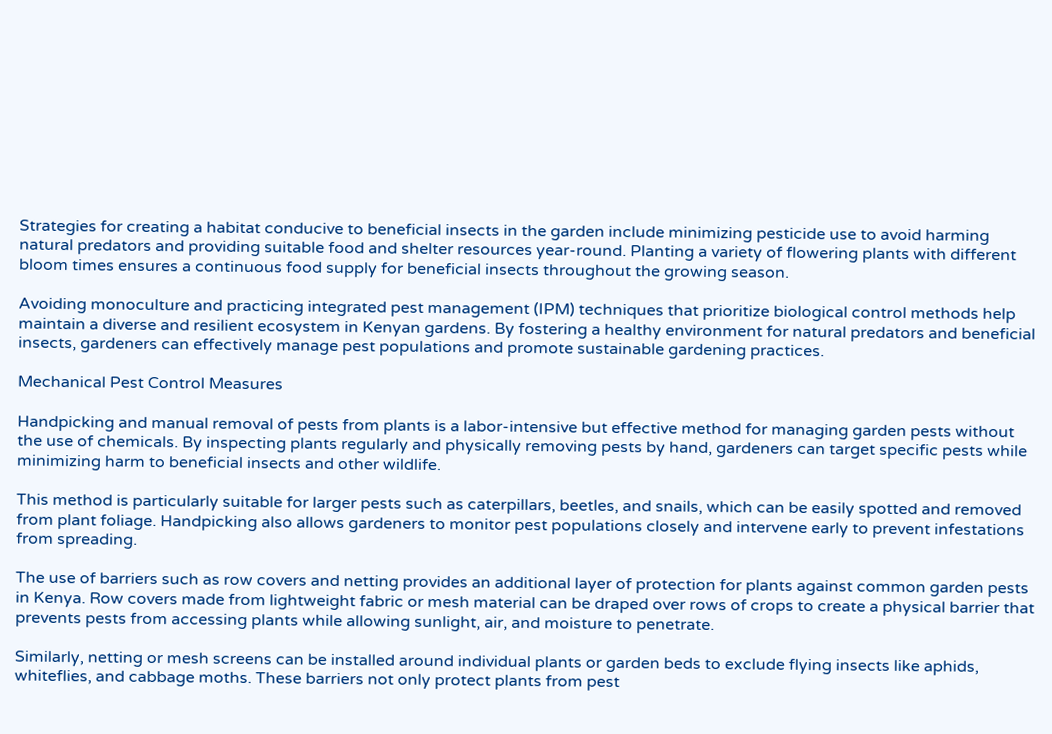Strategies for creating a habitat conducive to beneficial insects in the garden include minimizing pesticide use to avoid harming natural predators and providing suitable food and shelter resources year-round. Planting a variety of flowering plants with different bloom times ensures a continuous food supply for beneficial insects throughout the growing season.

Avoiding monoculture and practicing integrated pest management (IPM) techniques that prioritize biological control methods help maintain a diverse and resilient ecosystem in Kenyan gardens. By fostering a healthy environment for natural predators and beneficial insects, gardeners can effectively manage pest populations and promote sustainable gardening practices.

Mechanical Pest Control Measures

Handpicking and manual removal of pests from plants is a labor-intensive but effective method for managing garden pests without the use of chemicals. By inspecting plants regularly and physically removing pests by hand, gardeners can target specific pests while minimizing harm to beneficial insects and other wildlife.

This method is particularly suitable for larger pests such as caterpillars, beetles, and snails, which can be easily spotted and removed from plant foliage. Handpicking also allows gardeners to monitor pest populations closely and intervene early to prevent infestations from spreading.

The use of barriers such as row covers and netting provides an additional layer of protection for plants against common garden pests in Kenya. Row covers made from lightweight fabric or mesh material can be draped over rows of crops to create a physical barrier that prevents pests from accessing plants while allowing sunlight, air, and moisture to penetrate.

Similarly, netting or mesh screens can be installed around individual plants or garden beds to exclude flying insects like aphids, whiteflies, and cabbage moths. These barriers not only protect plants from pest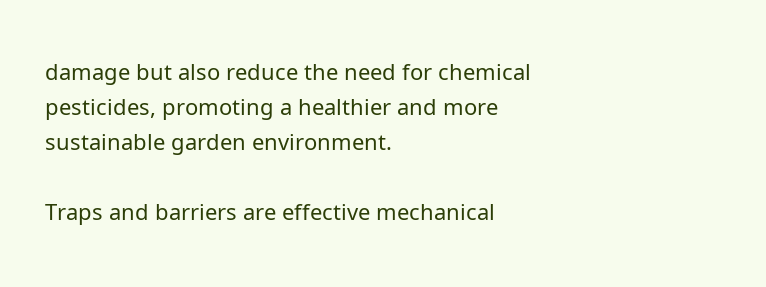damage but also reduce the need for chemical pesticides, promoting a healthier and more sustainable garden environment.

Traps and barriers are effective mechanical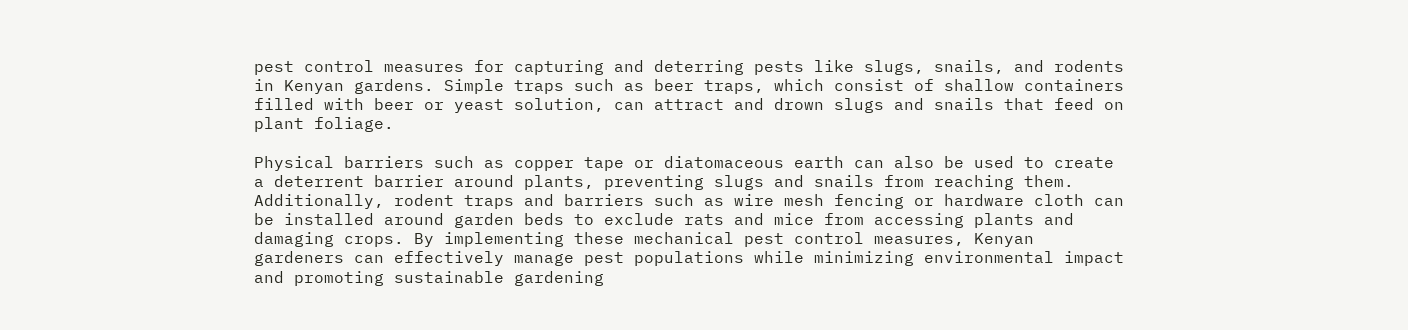pest control measures for capturing and deterring pests like slugs, snails, and rodents in Kenyan gardens. Simple traps such as beer traps, which consist of shallow containers filled with beer or yeast solution, can attract and drown slugs and snails that feed on plant foliage.

Physical barriers such as copper tape or diatomaceous earth can also be used to create a deterrent barrier around plants, preventing slugs and snails from reaching them. Additionally, rodent traps and barriers such as wire mesh fencing or hardware cloth can be installed around garden beds to exclude rats and mice from accessing plants and damaging crops. By implementing these mechanical pest control measures, Kenyan gardeners can effectively manage pest populations while minimizing environmental impact and promoting sustainable gardening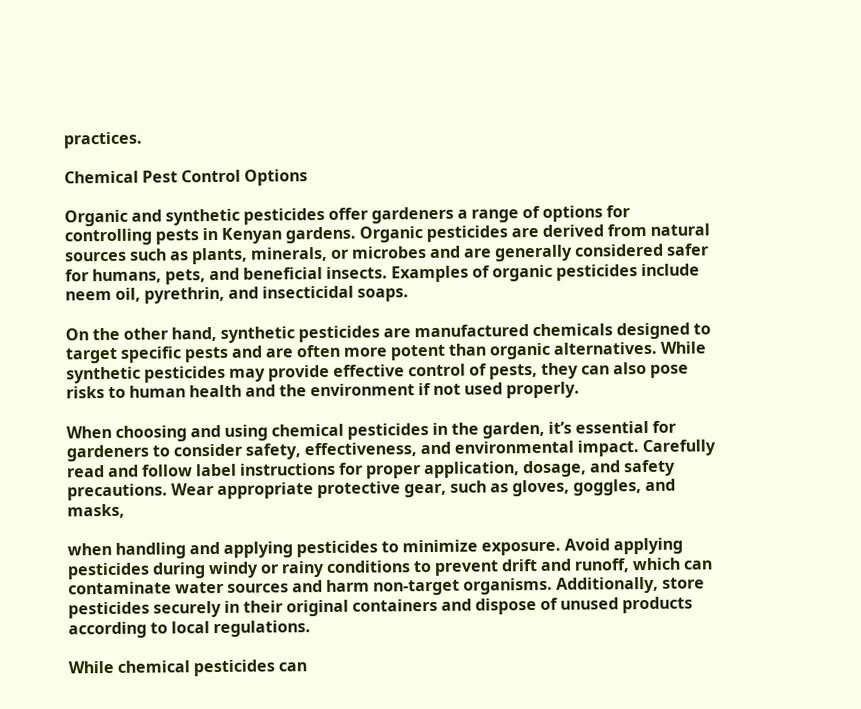practices.

Chemical Pest Control Options

Organic and synthetic pesticides offer gardeners a range of options for controlling pests in Kenyan gardens. Organic pesticides are derived from natural sources such as plants, minerals, or microbes and are generally considered safer for humans, pets, and beneficial insects. Examples of organic pesticides include neem oil, pyrethrin, and insecticidal soaps.

On the other hand, synthetic pesticides are manufactured chemicals designed to target specific pests and are often more potent than organic alternatives. While synthetic pesticides may provide effective control of pests, they can also pose risks to human health and the environment if not used properly.

When choosing and using chemical pesticides in the garden, it’s essential for gardeners to consider safety, effectiveness, and environmental impact. Carefully read and follow label instructions for proper application, dosage, and safety precautions. Wear appropriate protective gear, such as gloves, goggles, and masks,

when handling and applying pesticides to minimize exposure. Avoid applying pesticides during windy or rainy conditions to prevent drift and runoff, which can contaminate water sources and harm non-target organisms. Additionally, store pesticides securely in their original containers and dispose of unused products according to local regulations.

While chemical pesticides can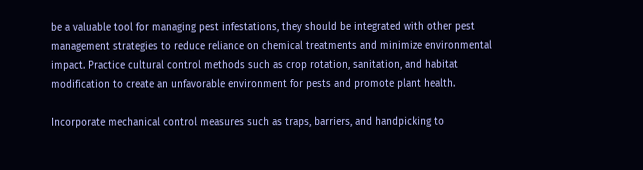be a valuable tool for managing pest infestations, they should be integrated with other pest management strategies to reduce reliance on chemical treatments and minimize environmental impact. Practice cultural control methods such as crop rotation, sanitation, and habitat modification to create an unfavorable environment for pests and promote plant health.

Incorporate mechanical control measures such as traps, barriers, and handpicking to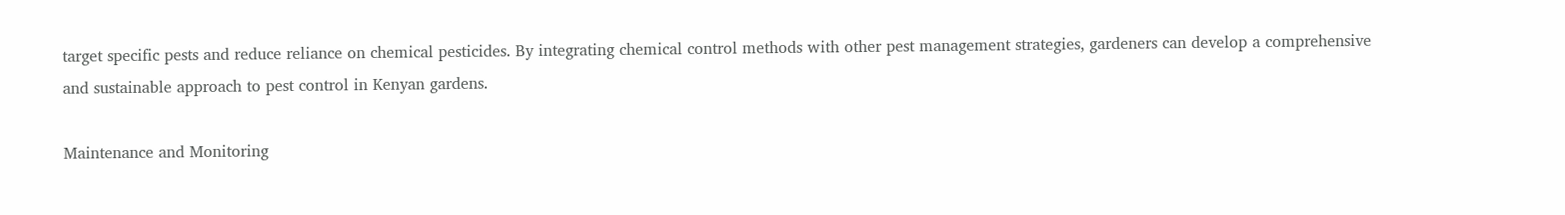target specific pests and reduce reliance on chemical pesticides. By integrating chemical control methods with other pest management strategies, gardeners can develop a comprehensive and sustainable approach to pest control in Kenyan gardens.

Maintenance and Monitoring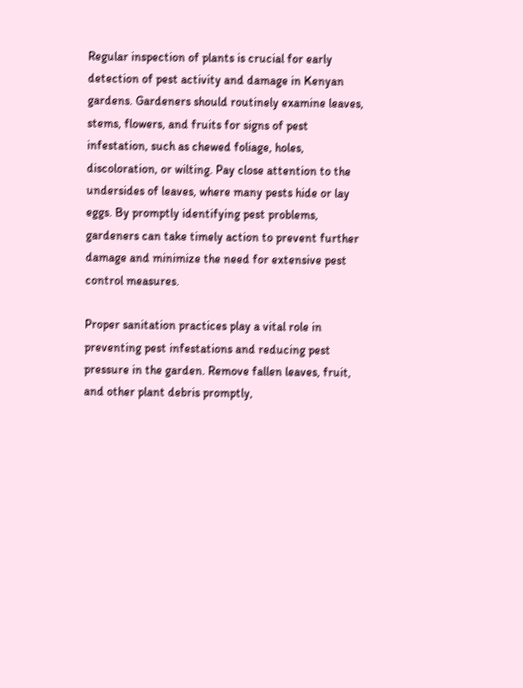Regular inspection of plants is crucial for early detection of pest activity and damage in Kenyan gardens. Gardeners should routinely examine leaves, stems, flowers, and fruits for signs of pest infestation, such as chewed foliage, holes, discoloration, or wilting. Pay close attention to the undersides of leaves, where many pests hide or lay eggs. By promptly identifying pest problems, gardeners can take timely action to prevent further damage and minimize the need for extensive pest control measures.

Proper sanitation practices play a vital role in preventing pest infestations and reducing pest pressure in the garden. Remove fallen leaves, fruit, and other plant debris promptly,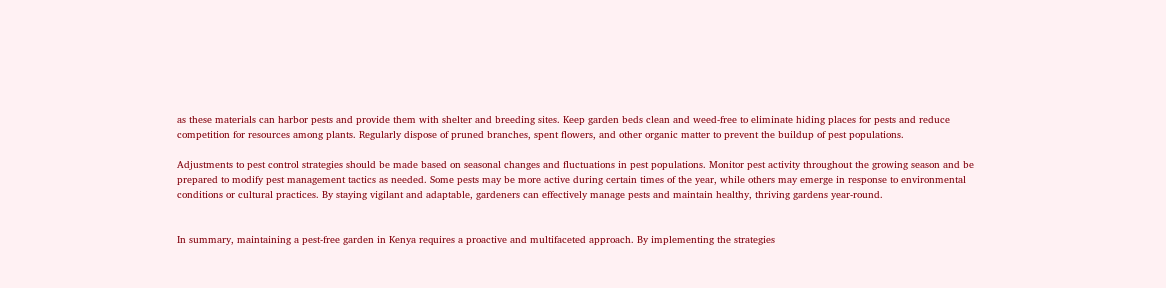as these materials can harbor pests and provide them with shelter and breeding sites. Keep garden beds clean and weed-free to eliminate hiding places for pests and reduce competition for resources among plants. Regularly dispose of pruned branches, spent flowers, and other organic matter to prevent the buildup of pest populations.

Adjustments to pest control strategies should be made based on seasonal changes and fluctuations in pest populations. Monitor pest activity throughout the growing season and be prepared to modify pest management tactics as needed. Some pests may be more active during certain times of the year, while others may emerge in response to environmental conditions or cultural practices. By staying vigilant and adaptable, gardeners can effectively manage pests and maintain healthy, thriving gardens year-round.


In summary, maintaining a pest-free garden in Kenya requires a proactive and multifaceted approach. By implementing the strategies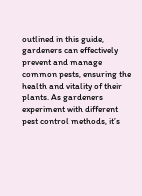outlined in this guide, gardeners can effectively prevent and manage common pests, ensuring the health and vitality of their plants. As gardeners experiment with different pest control methods, it’s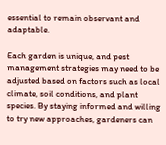essential to remain observant and adaptable.

Each garden is unique, and pest management strategies may need to be adjusted based on factors such as local climate, soil conditions, and plant species. By staying informed and willing to try new approaches, gardeners can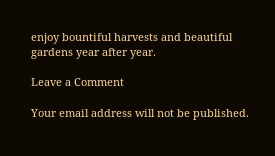enjoy bountiful harvests and beautiful gardens year after year.

Leave a Comment

Your email address will not be published.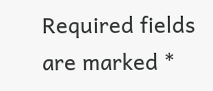Required fields are marked *